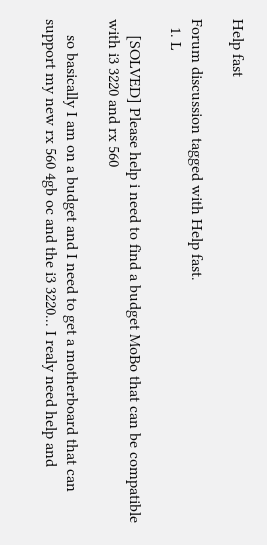Help fast

Forum discussion tagged with Help fast.
  1. L

    [SOLVED] Please help i need to find a budget MoBo that can be compatible with i3 3220 and rx 560

    so basically I am on a budget and I need to get a motherboard that can support my new rx 560 4gb oc and the i3 3220... I realy need help and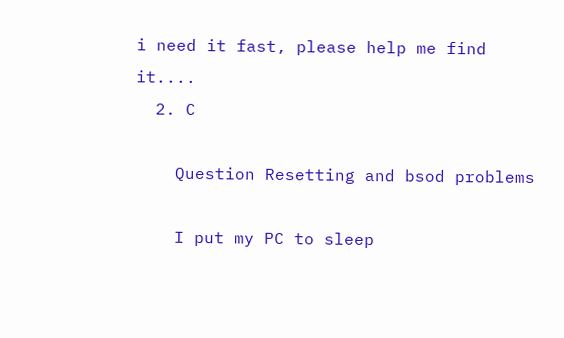i need it fast, please help me find it....
  2. C

    Question Resetting and bsod problems

    I put my PC to sleep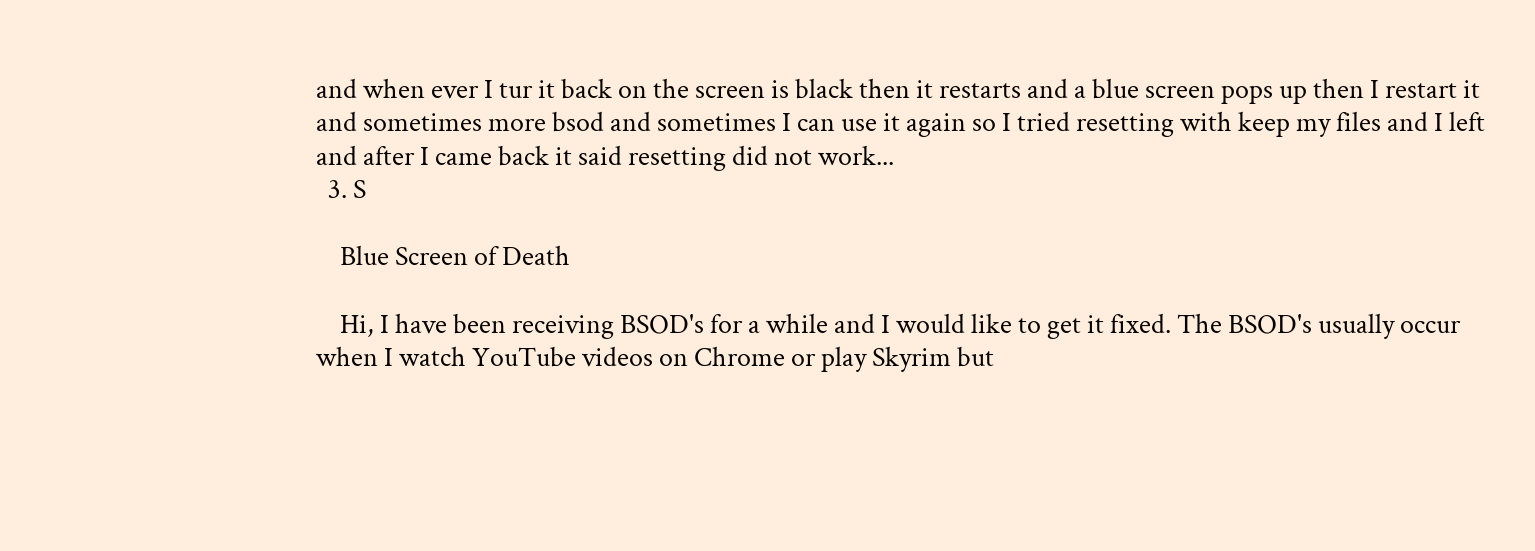and when ever I tur it back on the screen is black then it restarts and a blue screen pops up then I restart it and sometimes more bsod and sometimes I can use it again so I tried resetting with keep my files and I left and after I came back it said resetting did not work...
  3. S

    Blue Screen of Death

    Hi, I have been receiving BSOD's for a while and I would like to get it fixed. The BSOD's usually occur when I watch YouTube videos on Chrome or play Skyrim but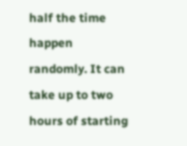half the time happen randomly. It can take up to two hours of starting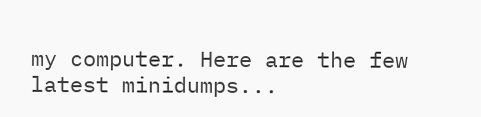my computer. Here are the few latest minidumps...